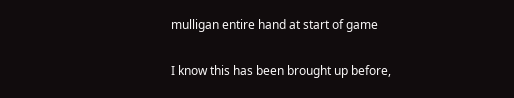mulligan entire hand at start of game

I know this has been brought up before,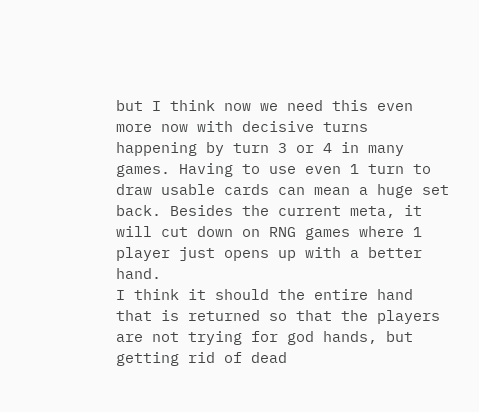but I think now we need this even more now with decisive turns happening by turn 3 or 4 in many games. Having to use even 1 turn to draw usable cards can mean a huge set back. Besides the current meta, it will cut down on RNG games where 1 player just opens up with a better hand.
I think it should the entire hand that is returned so that the players are not trying for god hands, but getting rid of dead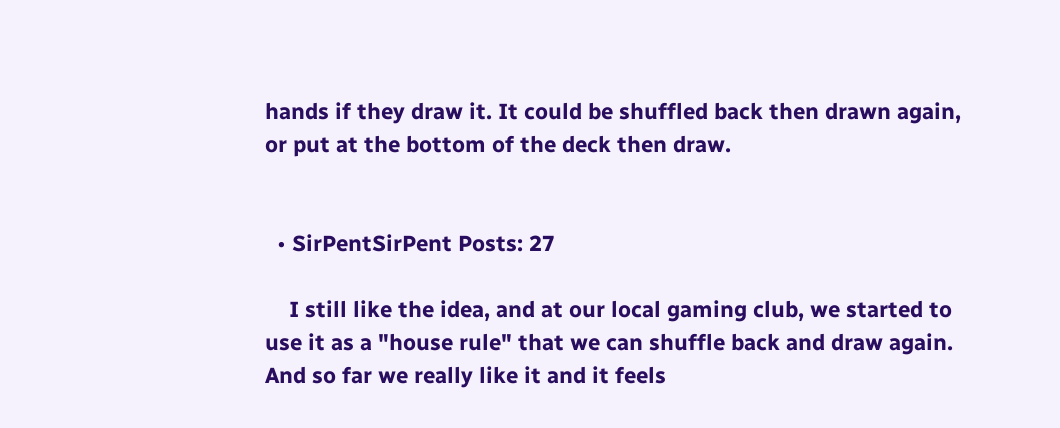hands if they draw it. It could be shuffled back then drawn again, or put at the bottom of the deck then draw.


  • SirPentSirPent Posts: 27

    I still like the idea, and at our local gaming club, we started to use it as a "house rule" that we can shuffle back and draw again. And so far we really like it and it feels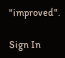"improved".

Sign In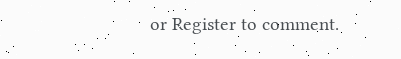or Register to comment.